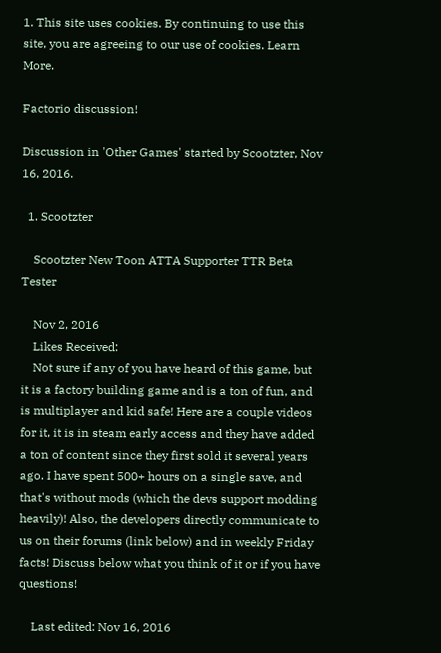1. This site uses cookies. By continuing to use this site, you are agreeing to our use of cookies. Learn More.

Factorio discussion!

Discussion in 'Other Games' started by Scootzter, Nov 16, 2016.

  1. Scootzter

    Scootzter New Toon ATTA Supporter TTR Beta Tester

    Nov 2, 2016
    Likes Received:
    Not sure if any of you have heard of this game, but it is a factory building game and is a ton of fun, and is multiplayer and kid safe! Here are a couple videos for it, it is in steam early access and they have added a ton of content since they first sold it several years ago. I have spent 500+ hours on a single save, and that's without mods (which the devs support modding heavily)! Also, the developers directly communicate to us on their forums (link below) and in weekly Friday facts! Discuss below what you think of it or if you have questions!

    Last edited: Nov 16, 2016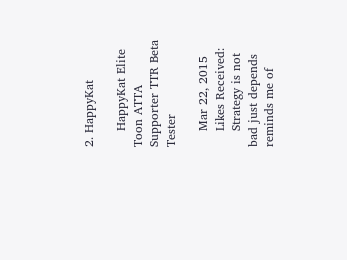2. HappyKat

    HappyKat Elite Toon ATTA Supporter TTR Beta Tester

    Mar 22, 2015
    Likes Received:
    Strategy is not bad just depends reminds me of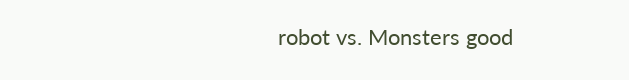robot vs. Monsters good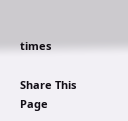times

Share This Page